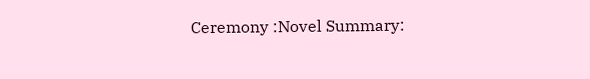Ceremony :Novel Summary: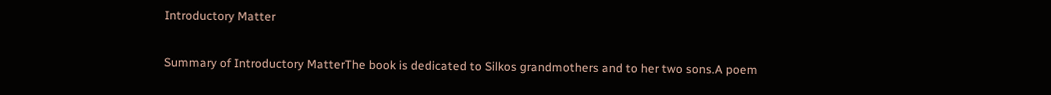Introductory Matter

Summary of Introductory MatterThe book is dedicated to Silkos grandmothers and to her two sons.A poem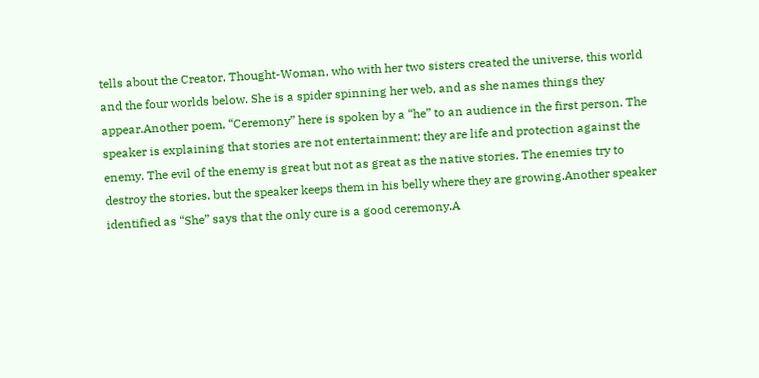tells about the Creator, Thought-Woman, who with her two sisters created the universe, this world and the four worlds below. She is a spider spinning her web, and as she names things they appear.Another poem, “Ceremony” here is spoken by a “he” to an audience in the first person. The speaker is explaining that stories are not entertainment; they are life and protection against the enemy. The evil of the enemy is great but not as great as the native stories. The enemies try to destroy the stories, but the speaker keeps them in his belly where they are growing.Another speaker identified as “She” says that the only cure is a good ceremony.A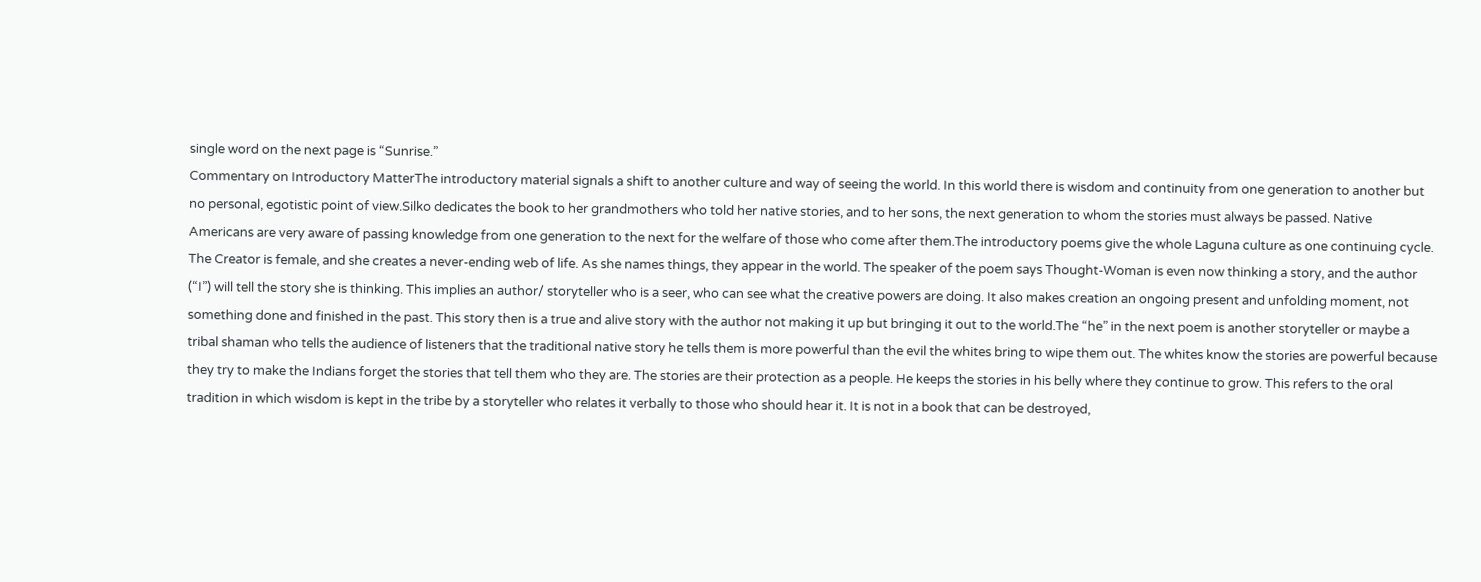single word on the next page is “Sunrise.”
Commentary on Introductory MatterThe introductory material signals a shift to another culture and way of seeing the world. In this world there is wisdom and continuity from one generation to another but no personal, egotistic point of view.Silko dedicates the book to her grandmothers who told her native stories, and to her sons, the next generation to whom the stories must always be passed. Native Americans are very aware of passing knowledge from one generation to the next for the welfare of those who come after them.The introductory poems give the whole Laguna culture as one continuing cycle. The Creator is female, and she creates a never-ending web of life. As she names things, they appear in the world. The speaker of the poem says Thought-Woman is even now thinking a story, and the author (“I”) will tell the story she is thinking. This implies an author/ storyteller who is a seer, who can see what the creative powers are doing. It also makes creation an ongoing present and unfolding moment, not something done and finished in the past. This story then is a true and alive story with the author not making it up but bringing it out to the world.The “he” in the next poem is another storyteller or maybe a tribal shaman who tells the audience of listeners that the traditional native story he tells them is more powerful than the evil the whites bring to wipe them out. The whites know the stories are powerful because they try to make the Indians forget the stories that tell them who they are. The stories are their protection as a people. He keeps the stories in his belly where they continue to grow. This refers to the oral tradition in which wisdom is kept in the tribe by a storyteller who relates it verbally to those who should hear it. It is not in a book that can be destroyed,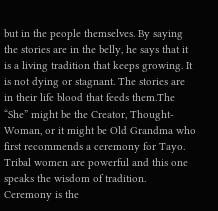but in the people themselves. By saying the stories are in the belly, he says that it is a living tradition that keeps growing. It is not dying or stagnant. The stories are in their life blood that feeds them.The “She” might be the Creator, Thought-Woman, or it might be Old Grandma who first recommends a ceremony for Tayo. Tribal women are powerful and this one speaks the wisdom of tradition. Ceremony is the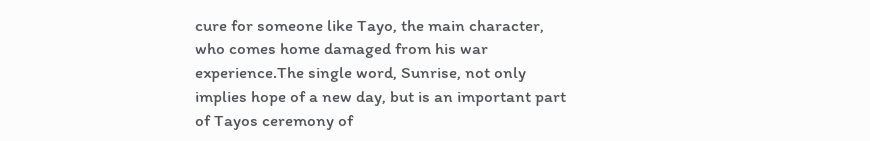cure for someone like Tayo, the main character, who comes home damaged from his war experience.The single word, Sunrise, not only implies hope of a new day, but is an important part of Tayos ceremony of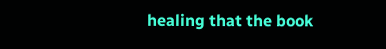healing that the book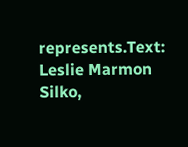represents.Text: Leslie Marmon Silko,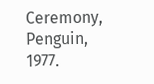Ceremony, Penguin, 1977.